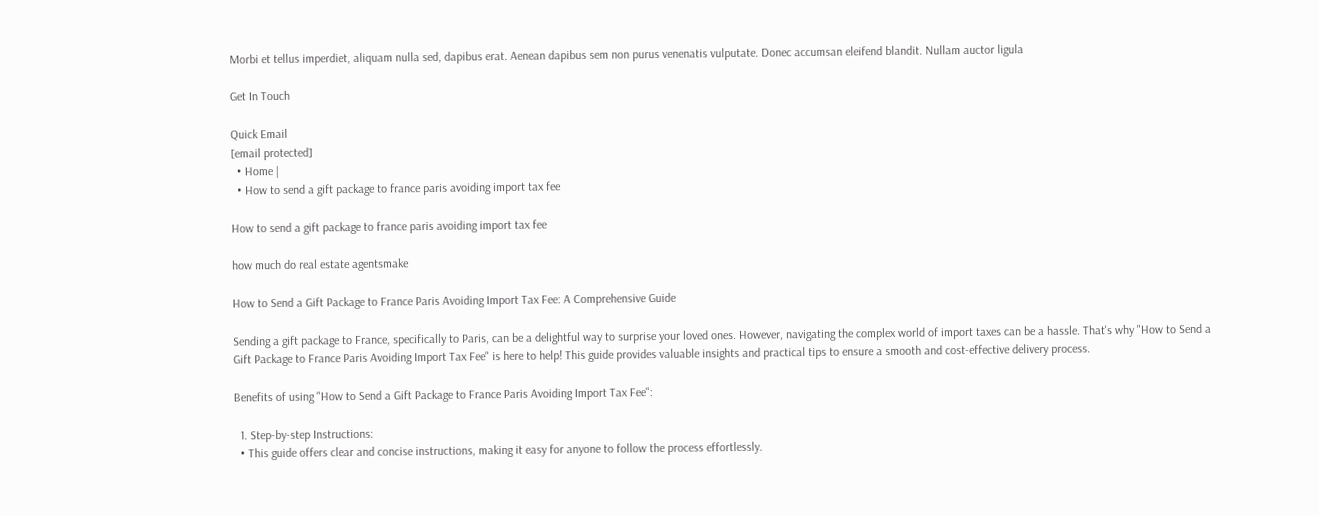Morbi et tellus imperdiet, aliquam nulla sed, dapibus erat. Aenean dapibus sem non purus venenatis vulputate. Donec accumsan eleifend blandit. Nullam auctor ligula

Get In Touch

Quick Email
[email protected]
  • Home |
  • How to send a gift package to france paris avoiding import tax fee

How to send a gift package to france paris avoiding import tax fee

how much do real estate agentsmake

How to Send a Gift Package to France Paris Avoiding Import Tax Fee: A Comprehensive Guide

Sending a gift package to France, specifically to Paris, can be a delightful way to surprise your loved ones. However, navigating the complex world of import taxes can be a hassle. That's why "How to Send a Gift Package to France Paris Avoiding Import Tax Fee" is here to help! This guide provides valuable insights and practical tips to ensure a smooth and cost-effective delivery process.

Benefits of using "How to Send a Gift Package to France Paris Avoiding Import Tax Fee":

  1. Step-by-step Instructions:
  • This guide offers clear and concise instructions, making it easy for anyone to follow the process effortlessly.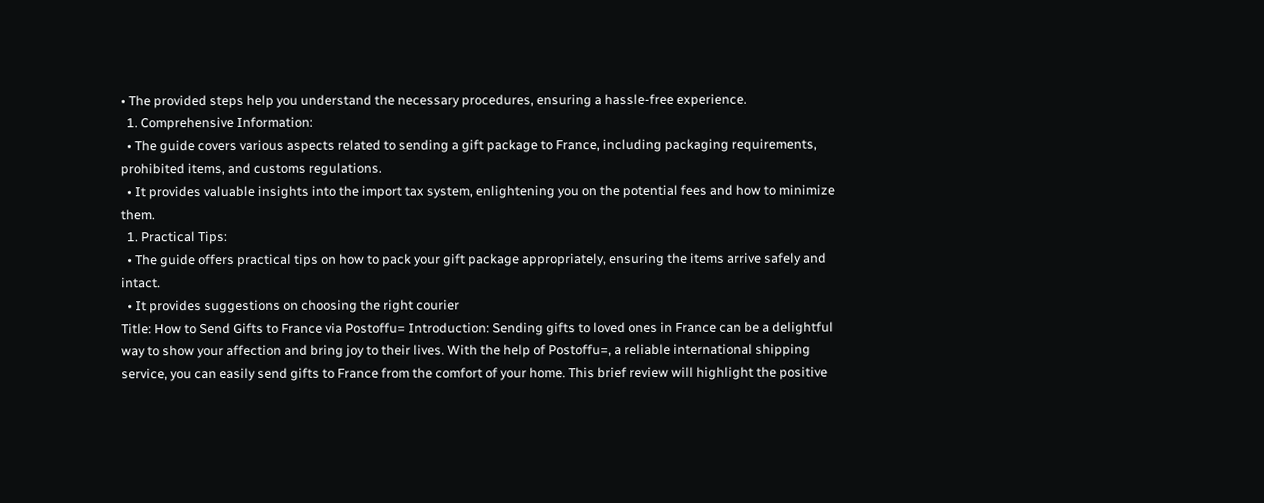• The provided steps help you understand the necessary procedures, ensuring a hassle-free experience.
  1. Comprehensive Information:
  • The guide covers various aspects related to sending a gift package to France, including packaging requirements, prohibited items, and customs regulations.
  • It provides valuable insights into the import tax system, enlightening you on the potential fees and how to minimize them.
  1. Practical Tips:
  • The guide offers practical tips on how to pack your gift package appropriately, ensuring the items arrive safely and intact.
  • It provides suggestions on choosing the right courier
Title: How to Send Gifts to France via Postoffu= Introduction: Sending gifts to loved ones in France can be a delightful way to show your affection and bring joy to their lives. With the help of Postoffu=, a reliable international shipping service, you can easily send gifts to France from the comfort of your home. This brief review will highlight the positive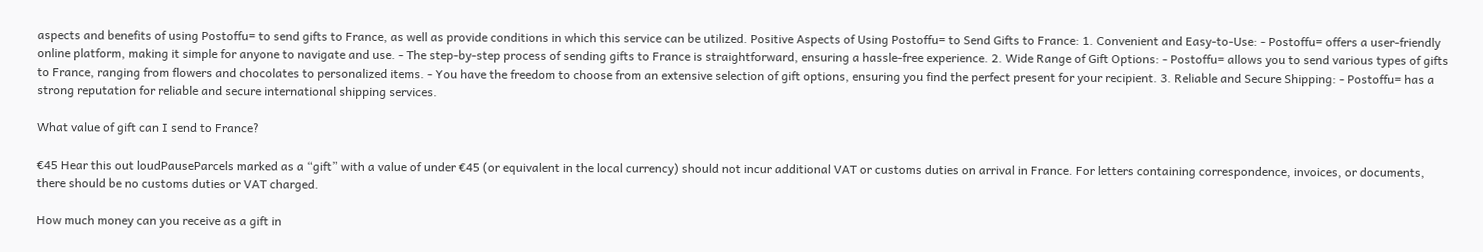aspects and benefits of using Postoffu= to send gifts to France, as well as provide conditions in which this service can be utilized. Positive Aspects of Using Postoffu= to Send Gifts to France: 1. Convenient and Easy-to-Use: - Postoffu= offers a user-friendly online platform, making it simple for anyone to navigate and use. - The step-by-step process of sending gifts to France is straightforward, ensuring a hassle-free experience. 2. Wide Range of Gift Options: - Postoffu= allows you to send various types of gifts to France, ranging from flowers and chocolates to personalized items. - You have the freedom to choose from an extensive selection of gift options, ensuring you find the perfect present for your recipient. 3. Reliable and Secure Shipping: - Postoffu= has a strong reputation for reliable and secure international shipping services.

What value of gift can I send to France?

€45 Hear this out loudPauseParcels marked as a “gift” with a value of under €45 (or equivalent in the local currency) should not incur additional VAT or customs duties on arrival in France. For letters containing correspondence, invoices, or documents, there should be no customs duties or VAT charged.

How much money can you receive as a gift in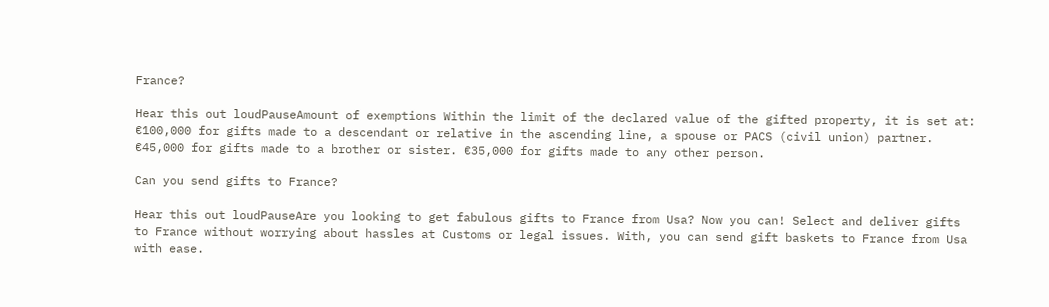France?

Hear this out loudPauseAmount of exemptions Within the limit of the declared value of the gifted property, it is set at: €100,000 for gifts made to a descendant or relative in the ascending line, a spouse or PACS (civil union) partner. €45,000 for gifts made to a brother or sister. €35,000 for gifts made to any other person.

Can you send gifts to France?

Hear this out loudPauseAre you looking to get fabulous gifts to France from Usa? Now you can! Select and deliver gifts to France without worrying about hassles at Customs or legal issues. With, you can send gift baskets to France from Usa with ease.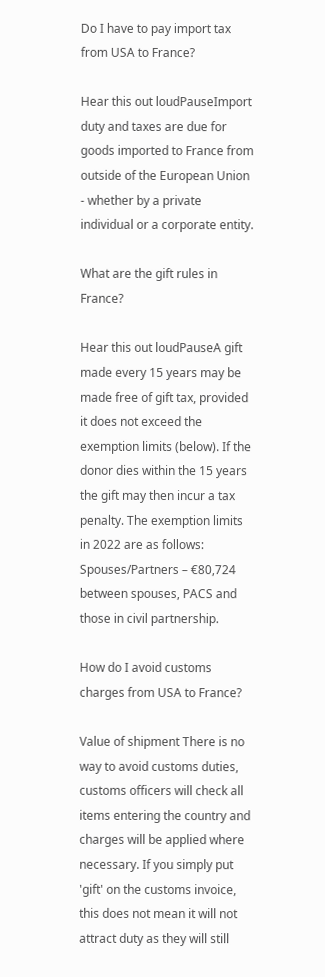Do I have to pay import tax from USA to France?

Hear this out loudPauseImport duty and taxes are due for goods imported to France from outside of the European Union - whether by a private individual or a corporate entity.

What are the gift rules in France?

Hear this out loudPauseA gift made every 15 years may be made free of gift tax, provided it does not exceed the exemption limits (below). If the donor dies within the 15 years the gift may then incur a tax penalty. The exemption limits in 2022 are as follows: Spouses/Partners – €80,724 between spouses, PACS and those in civil partnership.

How do I avoid customs charges from USA to France?

Value of shipment There is no way to avoid customs duties, customs officers will check all items entering the country and charges will be applied where necessary. If you simply put 'gift' on the customs invoice, this does not mean it will not attract duty as they will still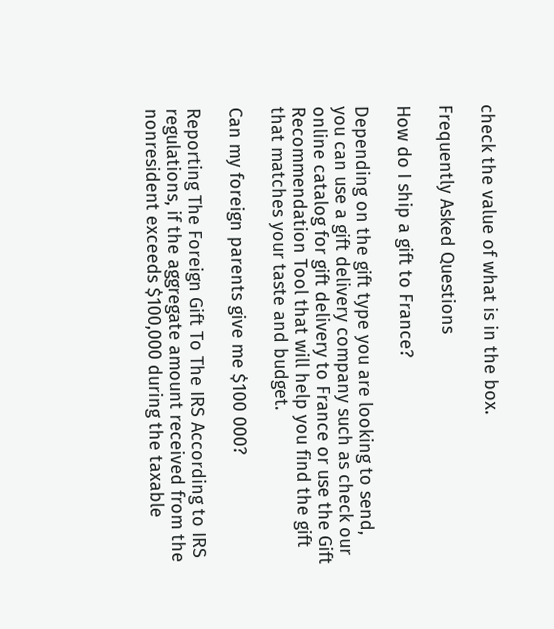check the value of what is in the box.

Frequently Asked Questions

How do I ship a gift to France?

Depending on the gift type you are looking to send, you can use a gift delivery company such as check our online catalog for gift delivery to France or use the Gift Recommendation Tool that will help you find the gift that matches your taste and budget.

Can my foreign parents give me $100 000?

Reporting The Foreign Gift To The IRS According to IRS regulations, if the aggregate amount received from the nonresident exceeds $100,000 during the taxable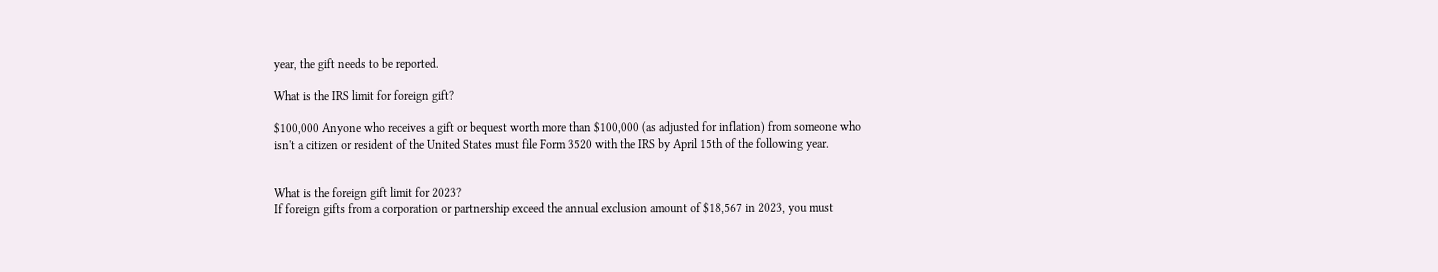year, the gift needs to be reported.

What is the IRS limit for foreign gift?

$100,000 Anyone who receives a gift or bequest worth more than $100,000 (as adjusted for inflation) from someone who isn't a citizen or resident of the United States must file Form 3520 with the IRS by April 15th of the following year.


What is the foreign gift limit for 2023?
If foreign gifts from a corporation or partnership exceed the annual exclusion amount of $18,567 in 2023, you must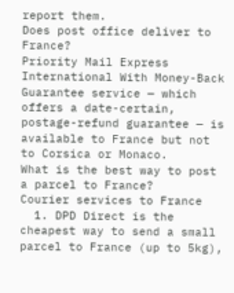report them.
Does post office deliver to France?
Priority Mail Express International With Money-Back Guarantee service — which offers a date-certain, postage-refund guarantee — is available to France but not to Corsica or Monaco.
What is the best way to post a parcel to France?
Courier services to France
  1. DPD Direct is the cheapest way to send a small parcel to France (up to 5kg),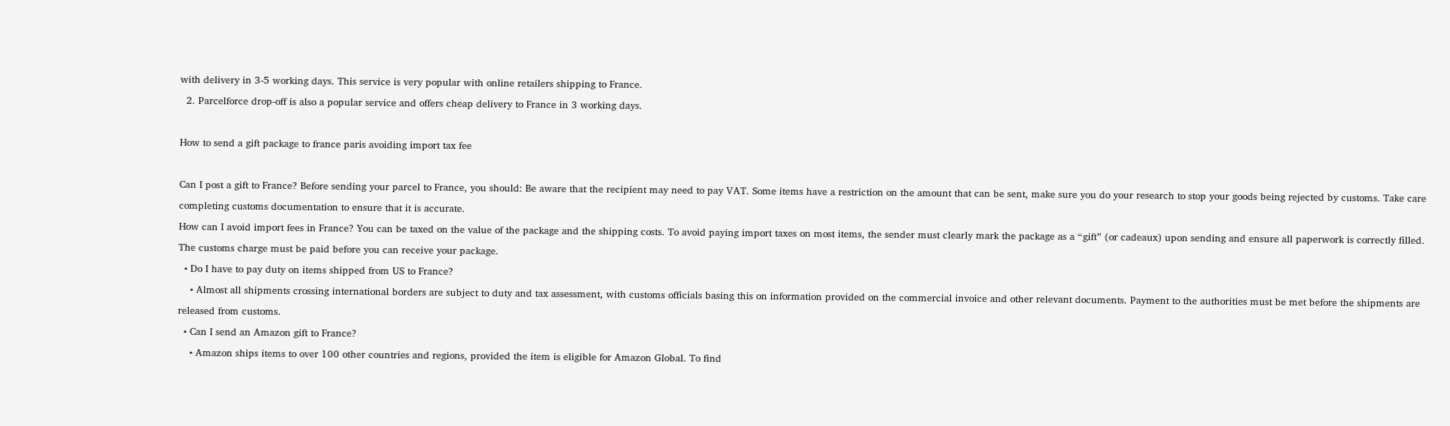with delivery in 3-5 working days. This service is very popular with online retailers shipping to France.
  2. Parcelforce drop-off is also a popular service and offers cheap delivery to France in 3 working days.

How to send a gift package to france paris avoiding import tax fee

Can I post a gift to France? Before sending your parcel to France, you should: Be aware that the recipient may need to pay VAT. Some items have a restriction on the amount that can be sent, make sure you do your research to stop your goods being rejected by customs. Take care completing customs documentation to ensure that it is accurate.
How can I avoid import fees in France? You can be taxed on the value of the package and the shipping costs. To avoid paying import taxes on most items, the sender must clearly mark the package as a “gift” (or cadeaux) upon sending and ensure all paperwork is correctly filled. The customs charge must be paid before you can receive your package.
  • Do I have to pay duty on items shipped from US to France?
    • Almost all shipments crossing international borders are subject to duty and tax assessment, with customs officials basing this on information provided on the commercial invoice and other relevant documents. Payment to the authorities must be met before the shipments are released from customs.
  • Can I send an Amazon gift to France?
    • Amazon ships items to over 100 other countries and regions, provided the item is eligible for Amazon Global. To find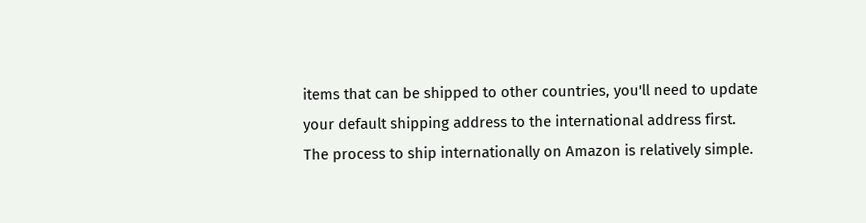items that can be shipped to other countries, you'll need to update your default shipping address to the international address first. The process to ship internationally on Amazon is relatively simple.